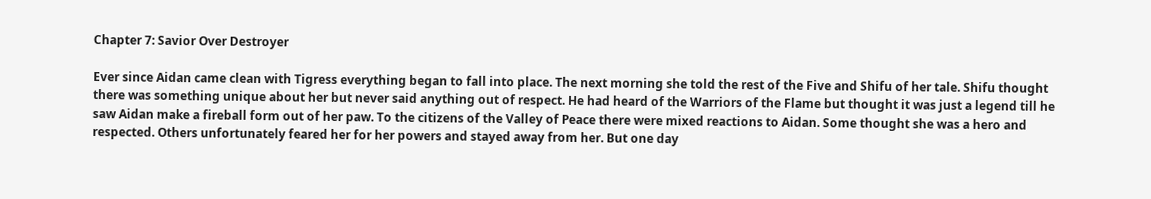Chapter 7: Savior Over Destroyer

Ever since Aidan came clean with Tigress everything began to fall into place. The next morning she told the rest of the Five and Shifu of her tale. Shifu thought there was something unique about her but never said anything out of respect. He had heard of the Warriors of the Flame but thought it was just a legend till he saw Aidan make a fireball form out of her paw. To the citizens of the Valley of Peace there were mixed reactions to Aidan. Some thought she was a hero and respected. Others unfortunately feared her for her powers and stayed away from her. But one day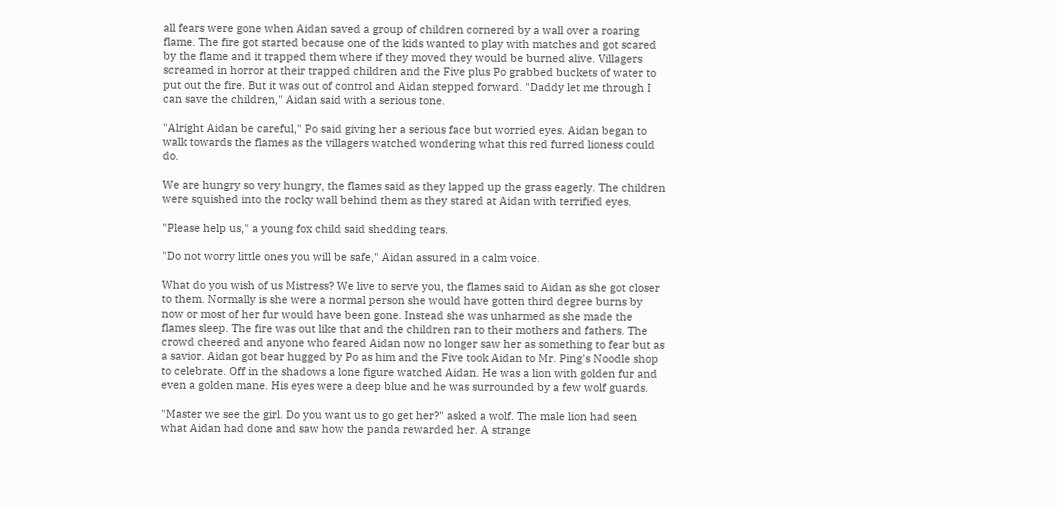all fears were gone when Aidan saved a group of children cornered by a wall over a roaring flame. The fire got started because one of the kids wanted to play with matches and got scared by the flame and it trapped them where if they moved they would be burned alive. Villagers screamed in horror at their trapped children and the Five plus Po grabbed buckets of water to put out the fire. But it was out of control and Aidan stepped forward. "Daddy let me through I can save the children," Aidan said with a serious tone.

"Alright Aidan be careful," Po said giving her a serious face but worried eyes. Aidan began to walk towards the flames as the villagers watched wondering what this red furred lioness could do.

We are hungry so very hungry, the flames said as they lapped up the grass eagerly. The children were squished into the rocky wall behind them as they stared at Aidan with terrified eyes.

"Please help us," a young fox child said shedding tears.

"Do not worry little ones you will be safe," Aidan assured in a calm voice.

What do you wish of us Mistress? We live to serve you, the flames said to Aidan as she got closer to them. Normally is she were a normal person she would have gotten third degree burns by now or most of her fur would have been gone. Instead she was unharmed as she made the flames sleep. The fire was out like that and the children ran to their mothers and fathers. The crowd cheered and anyone who feared Aidan now no longer saw her as something to fear but as a savior. Aidan got bear hugged by Po as him and the Five took Aidan to Mr. Ping's Noodle shop to celebrate. Off in the shadows a lone figure watched Aidan. He was a lion with golden fur and even a golden mane. His eyes were a deep blue and he was surrounded by a few wolf guards.

"Master we see the girl. Do you want us to go get her?" asked a wolf. The male lion had seen what Aidan had done and saw how the panda rewarded her. A strange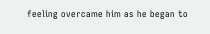feeling overcame him as he began to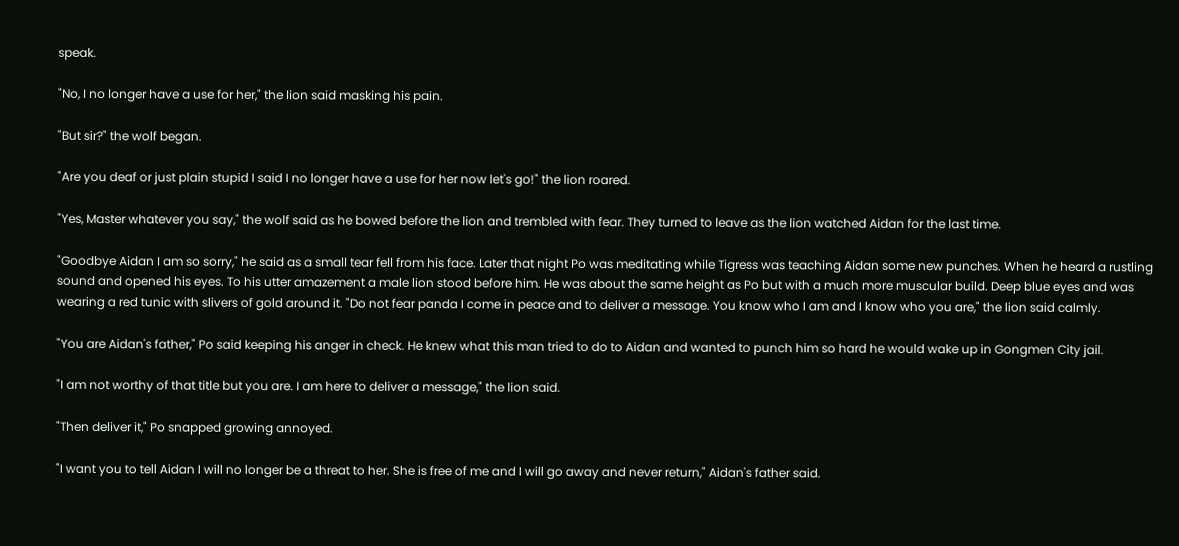speak.

"No, I no longer have a use for her," the lion said masking his pain.

"But sir?" the wolf began.

"Are you deaf or just plain stupid I said I no longer have a use for her now let's go!" the lion roared.

"Yes, Master whatever you say," the wolf said as he bowed before the lion and trembled with fear. They turned to leave as the lion watched Aidan for the last time.

"Goodbye Aidan I am so sorry," he said as a small tear fell from his face. Later that night Po was meditating while Tigress was teaching Aidan some new punches. When he heard a rustling sound and opened his eyes. To his utter amazement a male lion stood before him. He was about the same height as Po but with a much more muscular build. Deep blue eyes and was wearing a red tunic with slivers of gold around it. "Do not fear panda I come in peace and to deliver a message. You know who I am and I know who you are," the lion said calmly.

"You are Aidan's father," Po said keeping his anger in check. He knew what this man tried to do to Aidan and wanted to punch him so hard he would wake up in Gongmen City jail.

"I am not worthy of that title but you are. I am here to deliver a message," the lion said.

"Then deliver it," Po snapped growing annoyed.

"I want you to tell Aidan I will no longer be a threat to her. She is free of me and I will go away and never return," Aidan's father said.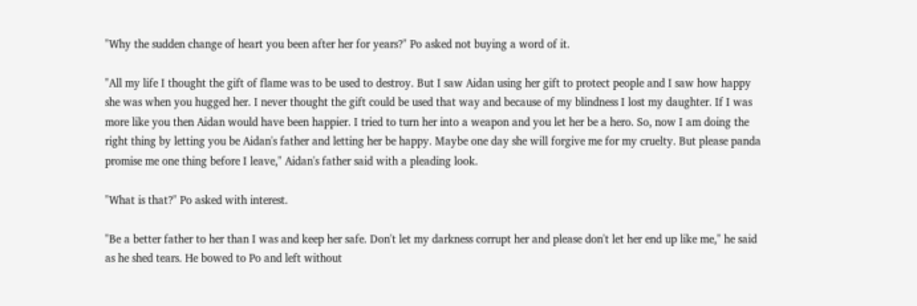"Why the sudden change of heart you been after her for years?" Po asked not buying a word of it.

"All my life I thought the gift of flame was to be used to destroy. But I saw Aidan using her gift to protect people and I saw how happy she was when you hugged her. I never thought the gift could be used that way and because of my blindness I lost my daughter. If I was more like you then Aidan would have been happier. I tried to turn her into a weapon and you let her be a hero. So, now I am doing the right thing by letting you be Aidan's father and letting her be happy. Maybe one day she will forgive me for my cruelty. But please panda promise me one thing before I leave," Aidan's father said with a pleading look.

"What is that?" Po asked with interest.

"Be a better father to her than I was and keep her safe. Don't let my darkness corrupt her and please don't let her end up like me," he said as he shed tears. He bowed to Po and left without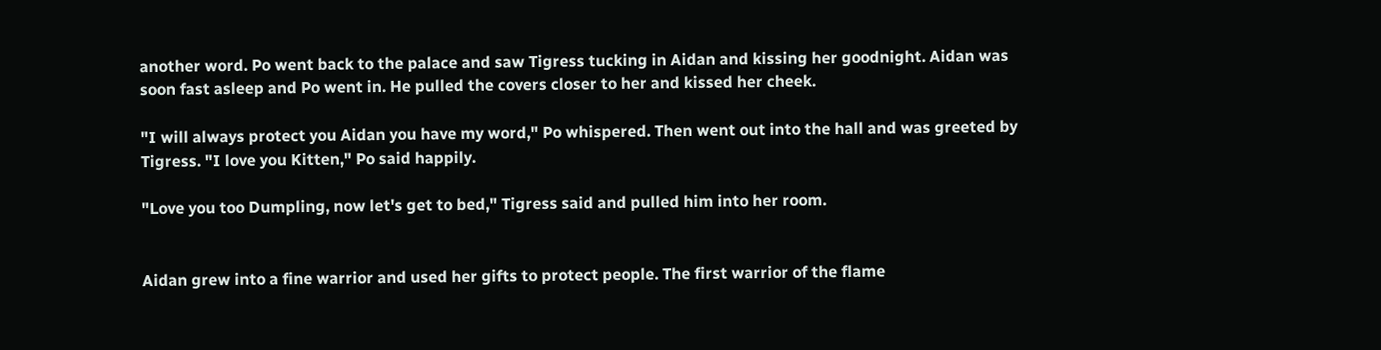another word. Po went back to the palace and saw Tigress tucking in Aidan and kissing her goodnight. Aidan was soon fast asleep and Po went in. He pulled the covers closer to her and kissed her cheek.

"I will always protect you Aidan you have my word," Po whispered. Then went out into the hall and was greeted by Tigress. "I love you Kitten," Po said happily.

"Love you too Dumpling, now let's get to bed," Tigress said and pulled him into her room.


Aidan grew into a fine warrior and used her gifts to protect people. The first warrior of the flame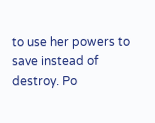to use her powers to save instead of destroy. Po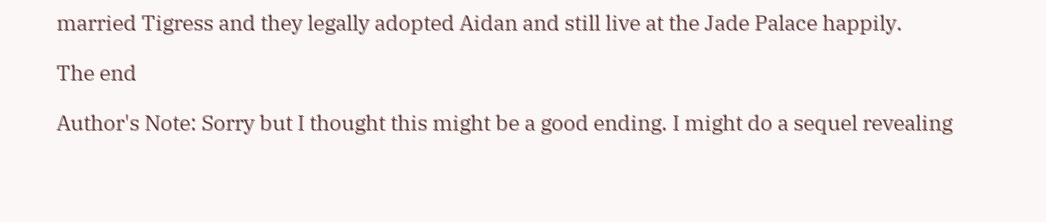married Tigress and they legally adopted Aidan and still live at the Jade Palace happily.

The end

Author's Note: Sorry but I thought this might be a good ending. I might do a sequel revealing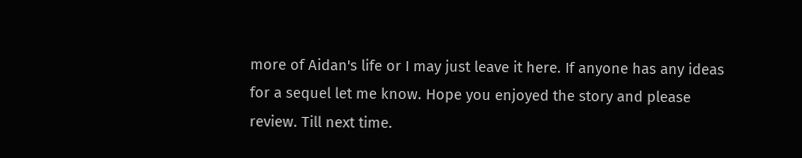more of Aidan's life or I may just leave it here. If anyone has any ideas for a sequel let me know. Hope you enjoyed the story and please review. Till next time.